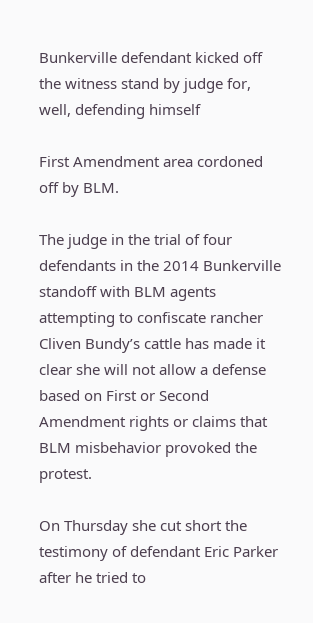Bunkerville defendant kicked off the witness stand by judge for, well, defending himself

First Amendment area cordoned off by BLM.

The judge in the trial of four defendants in the 2014 Bunkerville standoff with BLM agents attempting to confiscate rancher Cliven Bundy’s cattle has made it clear she will not allow a defense based on First or Second Amendment rights or claims that BLM misbehavior provoked the protest.

On Thursday she cut short the testimony of defendant Eric Parker after he tried to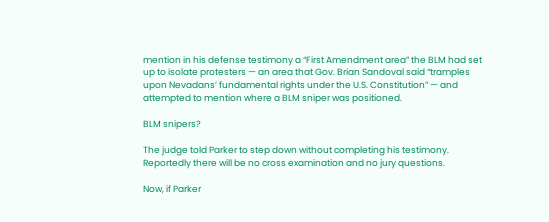mention in his defense testimony a “First Amendment area” the BLM had set up to isolate protesters — an area that Gov. Brian Sandoval said “tramples upon Nevadans’ fundamental rights under the U.S. Constitution” — and attempted to mention where a BLM sniper was positioned.

BLM snipers?

The judge told Parker to step down without completing his testimony.  Reportedly there will be no cross examination and no jury questions.

Now, if Parker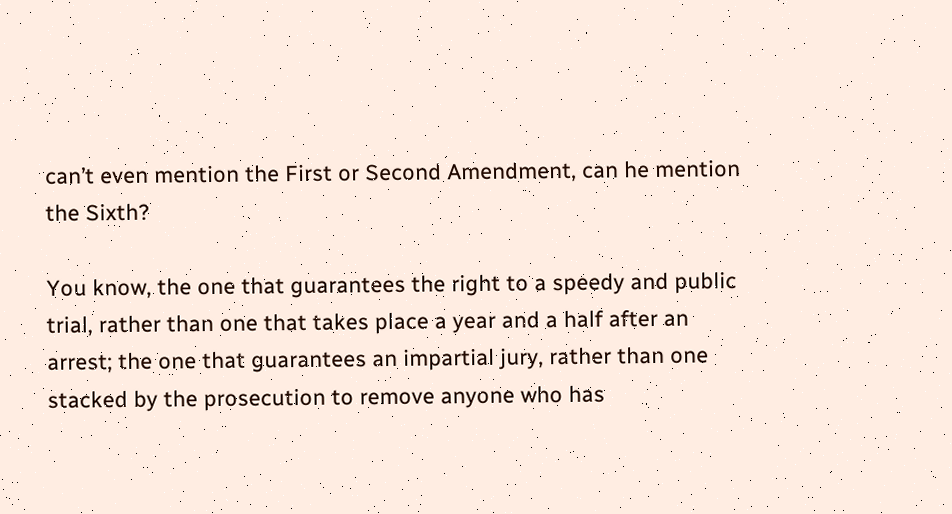can’t even mention the First or Second Amendment, can he mention the Sixth?

You know, the one that guarantees the right to a speedy and public trial, rather than one that takes place a year and a half after an arrest; the one that guarantees an impartial jury, rather than one stacked by the prosecution to remove anyone who has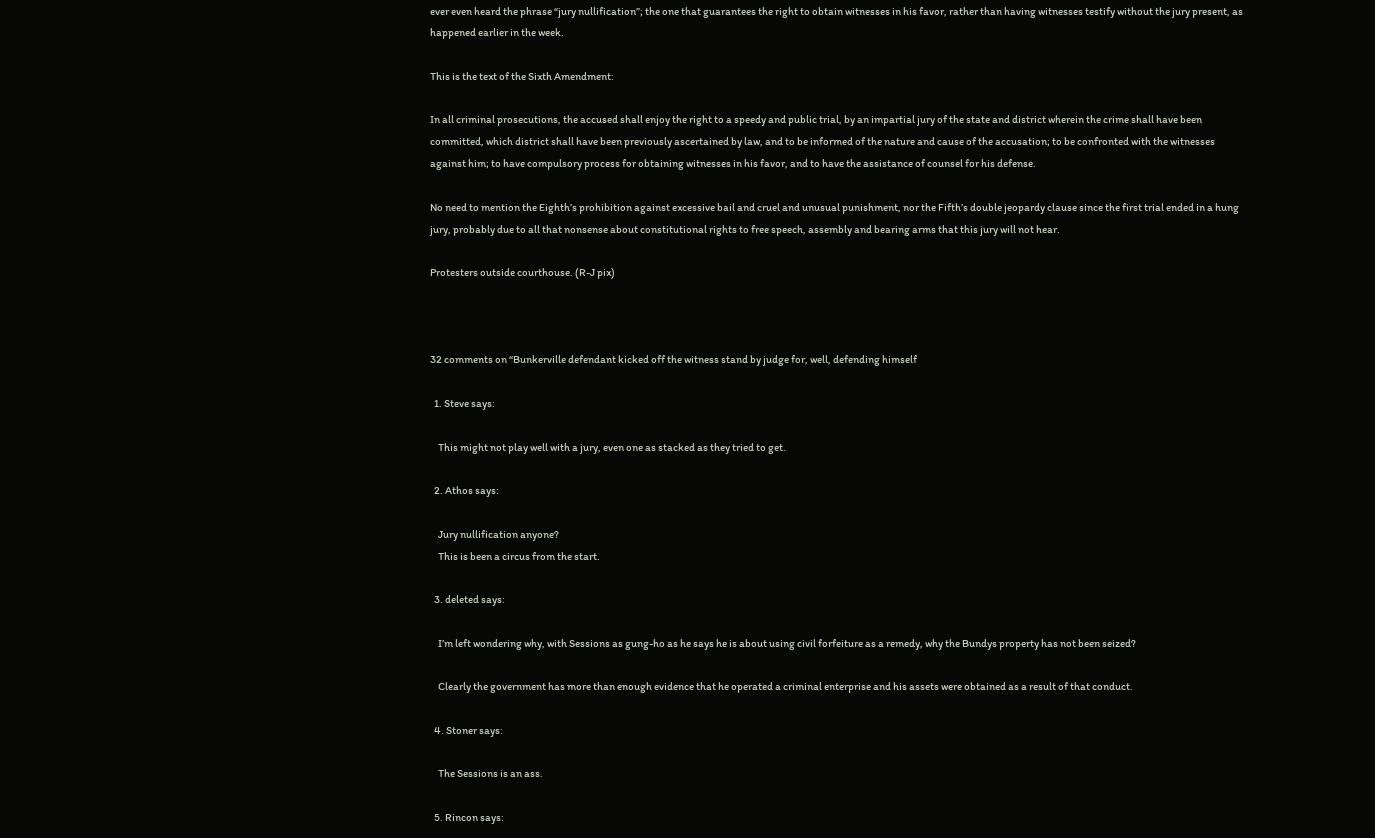ever even heard the phrase “jury nullification”; the one that guarantees the right to obtain witnesses in his favor, rather than having witnesses testify without the jury present, as happened earlier in the week.

This is the text of the Sixth Amendment:

In all criminal prosecutions, the accused shall enjoy the right to a speedy and public trial, by an impartial jury of the state and district wherein the crime shall have been committed, which district shall have been previously ascertained by law, and to be informed of the nature and cause of the accusation; to be confronted with the witnesses against him; to have compulsory process for obtaining witnesses in his favor, and to have the assistance of counsel for his defense.

No need to mention the Eighth’s prohibition against excessive bail and cruel and unusual punishment, nor the Fifth’s double jeopardy clause since the first trial ended in a hung jury, probably due to all that nonsense about constitutional rights to free speech, assembly and bearing arms that this jury will not hear.

Protesters outside courthouse. (R-J pix)



32 comments on “Bunkerville defendant kicked off the witness stand by judge for, well, defending himself

  1. Steve says:

    This might not play well with a jury, even one as stacked as they tried to get.

  2. Athos says:

    Jury nullification anyone?
    This is been a circus from the start.

  3. deleted says:

    I’m left wondering why, with Sessions as gung-ho as he says he is about using civil forfeiture as a remedy, why the Bundys property has not been seized?

    Clearly the government has more than enough evidence that he operated a criminal enterprise and his assets were obtained as a result of that conduct.

  4. Stoner says:

    The Sessions is an ass.

  5. Rincon says: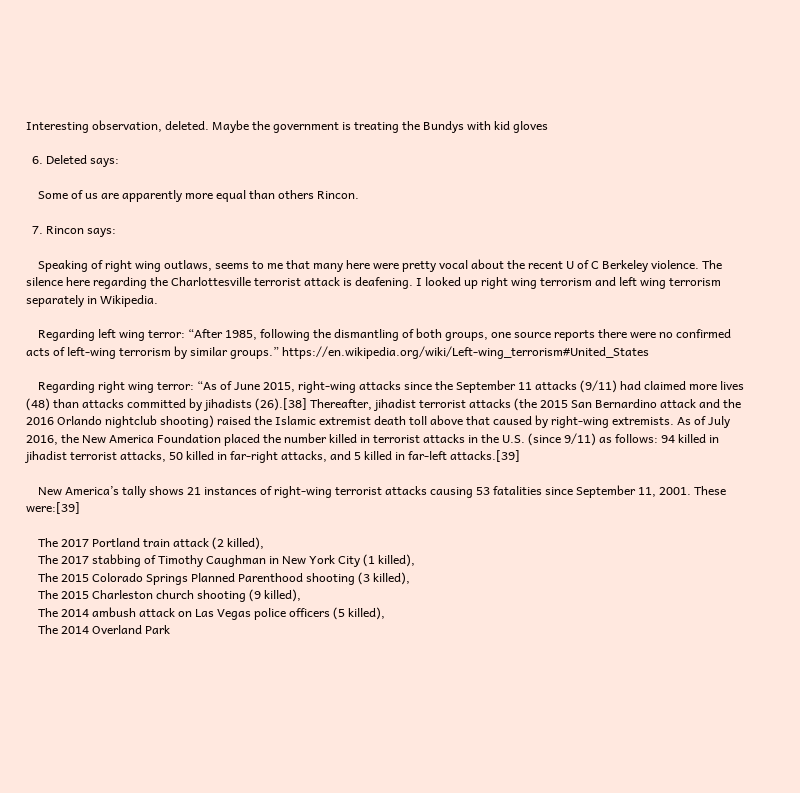Interesting observation, deleted. Maybe the government is treating the Bundys with kid gloves

  6. Deleted says:

    Some of us are apparently more equal than others Rincon.

  7. Rincon says:

    Speaking of right wing outlaws, seems to me that many here were pretty vocal about the recent U of C Berkeley violence. The silence here regarding the Charlottesville terrorist attack is deafening. I looked up right wing terrorism and left wing terrorism separately in Wikipedia.

    Regarding left wing terror: “After 1985, following the dismantling of both groups, one source reports there were no confirmed acts of left-wing terrorism by similar groups.” https://en.wikipedia.org/wiki/Left-wing_terrorism#United_States

    Regarding right wing terror: “As of June 2015, right-wing attacks since the September 11 attacks (9/11) had claimed more lives (48) than attacks committed by jihadists (26).[38] Thereafter, jihadist terrorist attacks (the 2015 San Bernardino attack and the 2016 Orlando nightclub shooting) raised the Islamic extremist death toll above that caused by right-wing extremists. As of July 2016, the New America Foundation placed the number killed in terrorist attacks in the U.S. (since 9/11) as follows: 94 killed in jihadist terrorist attacks, 50 killed in far-right attacks, and 5 killed in far-left attacks.[39]

    New America’s tally shows 21 instances of right-wing terrorist attacks causing 53 fatalities since September 11, 2001. These were:[39]

    The 2017 Portland train attack (2 killed),
    The 2017 stabbing of Timothy Caughman in New York City (1 killed),
    The 2015 Colorado Springs Planned Parenthood shooting (3 killed),
    The 2015 Charleston church shooting (9 killed),
    The 2014 ambush attack on Las Vegas police officers (5 killed),
    The 2014 Overland Park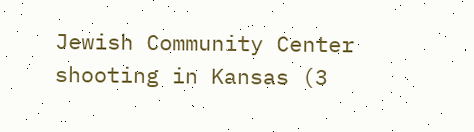Jewish Community Center shooting in Kansas (3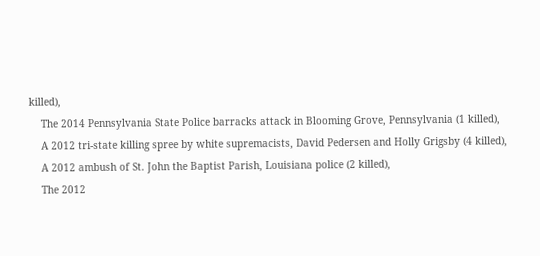killed),
    The 2014 Pennsylvania State Police barracks attack in Blooming Grove, Pennsylvania (1 killed),
    A 2012 tri-state killing spree by white supremacists, David Pedersen and Holly Grigsby (4 killed),
    A 2012 ambush of St. John the Baptist Parish, Louisiana police (2 killed),
    The 2012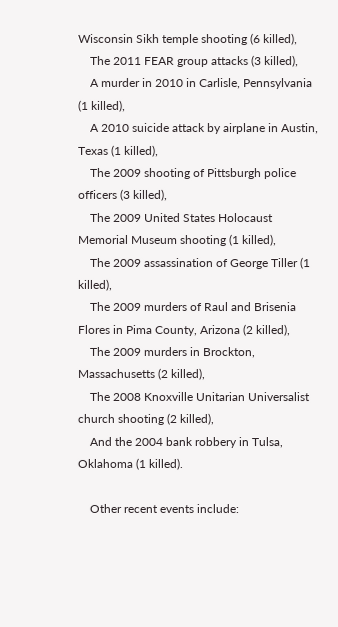Wisconsin Sikh temple shooting (6 killed),
    The 2011 FEAR group attacks (3 killed),
    A murder in 2010 in Carlisle, Pennsylvania (1 killed),
    A 2010 suicide attack by airplane in Austin, Texas (1 killed),
    The 2009 shooting of Pittsburgh police officers (3 killed),
    The 2009 United States Holocaust Memorial Museum shooting (1 killed),
    The 2009 assassination of George Tiller (1 killed),
    The 2009 murders of Raul and Brisenia Flores in Pima County, Arizona (2 killed),
    The 2009 murders in Brockton, Massachusetts (2 killed),
    The 2008 Knoxville Unitarian Universalist church shooting (2 killed),
    And the 2004 bank robbery in Tulsa, Oklahoma (1 killed).

    Other recent events include: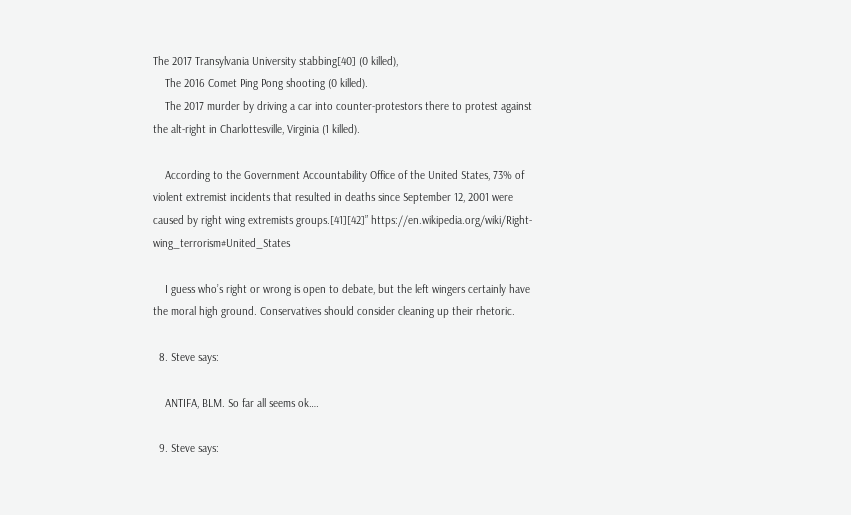The 2017 Transylvania University stabbing[40] (0 killed),
    The 2016 Comet Ping Pong shooting (0 killed).
    The 2017 murder by driving a car into counter-protestors there to protest against the alt-right in Charlottesville, Virginia (1 killed).

    According to the Government Accountability Office of the United States, 73% of violent extremist incidents that resulted in deaths since September 12, 2001 were caused by right wing extremists groups.[41][42]” https://en.wikipedia.org/wiki/Right-wing_terrorism#United_States

    I guess who’s right or wrong is open to debate, but the left wingers certainly have the moral high ground. Conservatives should consider cleaning up their rhetoric.

  8. Steve says:

    ANTIFA, BLM. So far all seems ok….

  9. Steve says: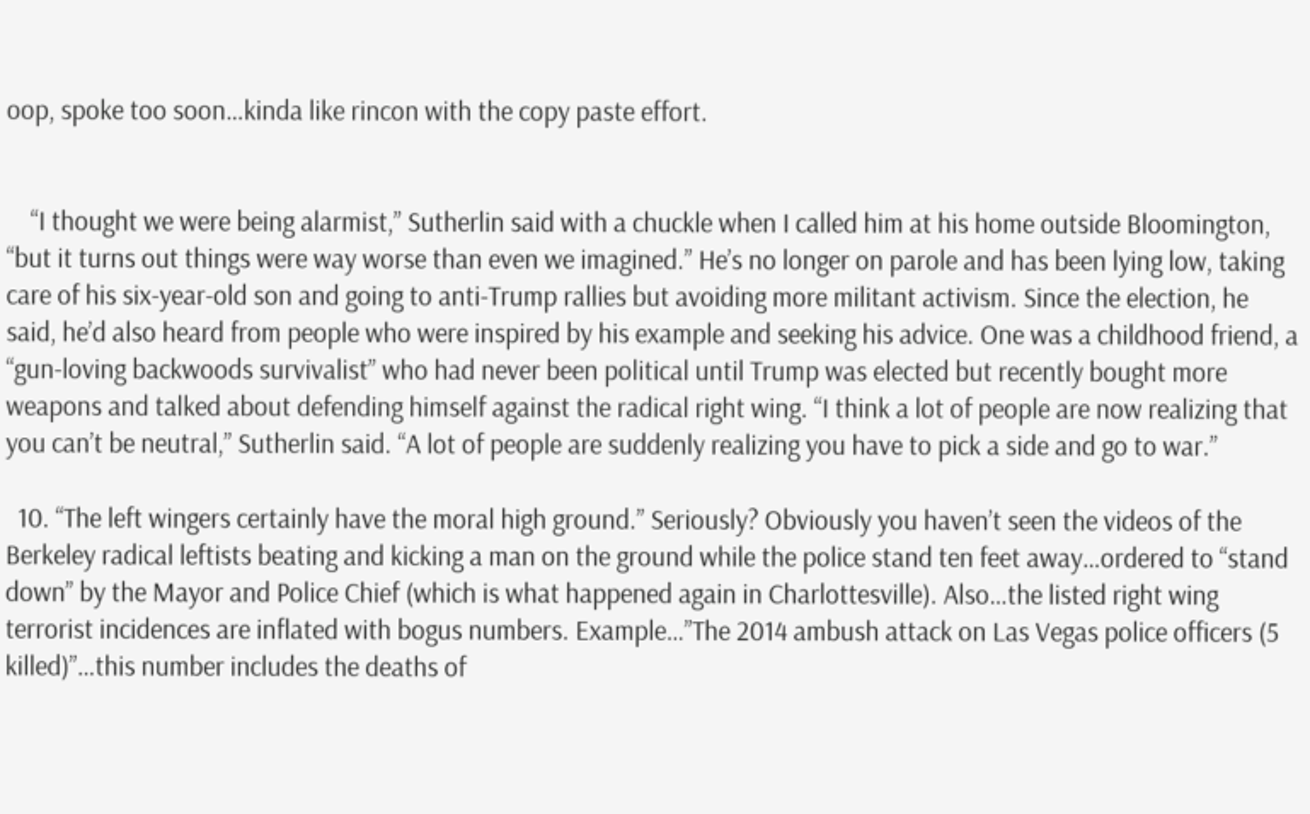oop, spoke too soon…kinda like rincon with the copy paste effort.


    “I thought we were being alarmist,” Sutherlin said with a chuckle when I called him at his home outside Bloomington, “but it turns out things were way worse than even we imagined.” He’s no longer on parole and has been lying low, taking care of his six-year-old son and going to anti-Trump rallies but avoiding more militant activism. Since the election, he said, he’d also heard from people who were inspired by his example and seeking his advice. One was a childhood friend, a “gun-loving backwoods survivalist” who had never been political until Trump was elected but recently bought more weapons and talked about defending himself against the radical right wing. “I think a lot of people are now realizing that you can’t be neutral,” Sutherlin said. “A lot of people are suddenly realizing you have to pick a side and go to war.”

  10. “The left wingers certainly have the moral high ground.” Seriously? Obviously you haven’t seen the videos of the Berkeley radical leftists beating and kicking a man on the ground while the police stand ten feet away…ordered to “stand down” by the Mayor and Police Chief (which is what happened again in Charlottesville). Also…the listed right wing terrorist incidences are inflated with bogus numbers. Example…”The 2014 ambush attack on Las Vegas police officers (5 killed)”…this number includes the deaths of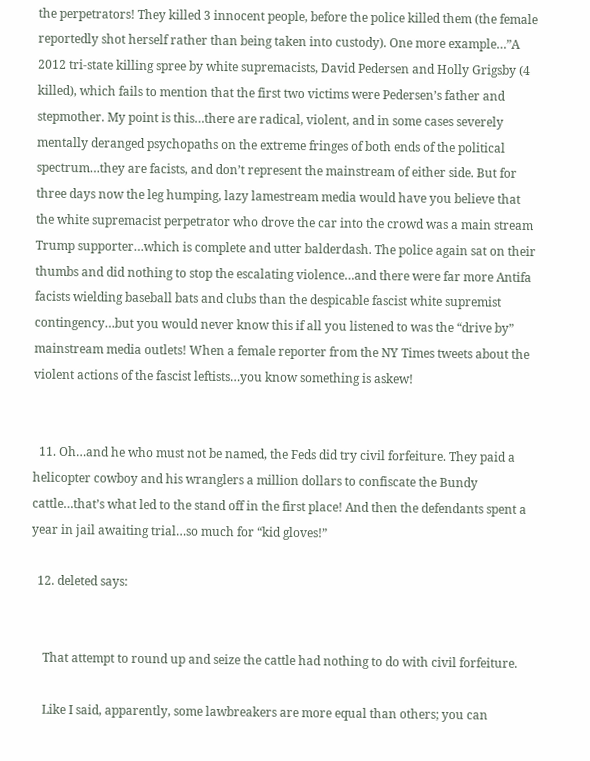the perpetrators! They killed 3 innocent people, before the police killed them (the female reportedly shot herself rather than being taken into custody). One more example…”A 2012 tri-state killing spree by white supremacists, David Pedersen and Holly Grigsby (4 killed), which fails to mention that the first two victims were Pedersen’s father and stepmother. My point is this…there are radical, violent, and in some cases severely mentally deranged psychopaths on the extreme fringes of both ends of the political spectrum…they are facists, and don’t represent the mainstream of either side. But for three days now the leg humping, lazy lamestream media would have you believe that the white supremacist perpetrator who drove the car into the crowd was a main stream Trump supporter…which is complete and utter balderdash. The police again sat on their thumbs and did nothing to stop the escalating violence…and there were far more Antifa facists wielding baseball bats and clubs than the despicable fascist white supremist contingency…but you would never know this if all you listened to was the “drive by” mainstream media outlets! When a female reporter from the NY Times tweets about the violent actions of the fascist leftists…you know something is askew!


  11. Oh…and he who must not be named, the Feds did try civil forfeiture. They paid a helicopter cowboy and his wranglers a million dollars to confiscate the Bundy cattle…that’s what led to the stand off in the first place! And then the defendants spent a year in jail awaiting trial…so much for “kid gloves!”

  12. deleted says:


    That attempt to round up and seize the cattle had nothing to do with civil forfeiture.

    Like I said, apparently, some lawbreakers are more equal than others; you can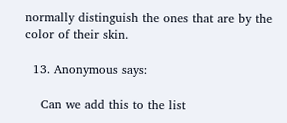normally distinguish the ones that are by the color of their skin.

  13. Anonymous says:

    Can we add this to the list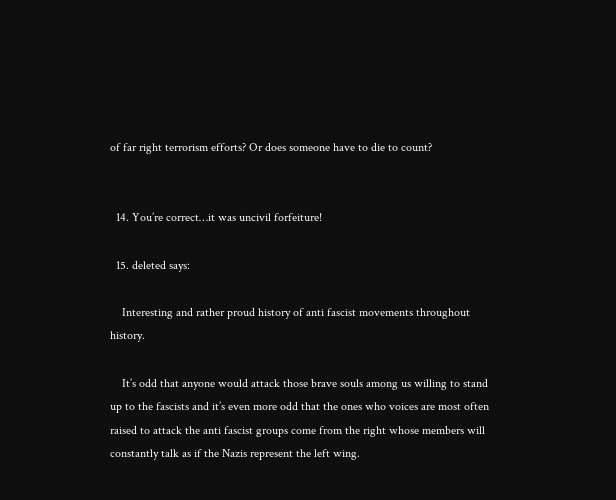of far right terrorism efforts? Or does someone have to die to count?


  14. You’re correct…it was uncivil forfeiture!

  15. deleted says:

    Interesting and rather proud history of anti fascist movements throughout history.

    It’s odd that anyone would attack those brave souls among us willing to stand up to the fascists and it’s even more odd that the ones who voices are most often raised to attack the anti fascist groups come from the right whose members will constantly talk as if the Nazis represent the left wing.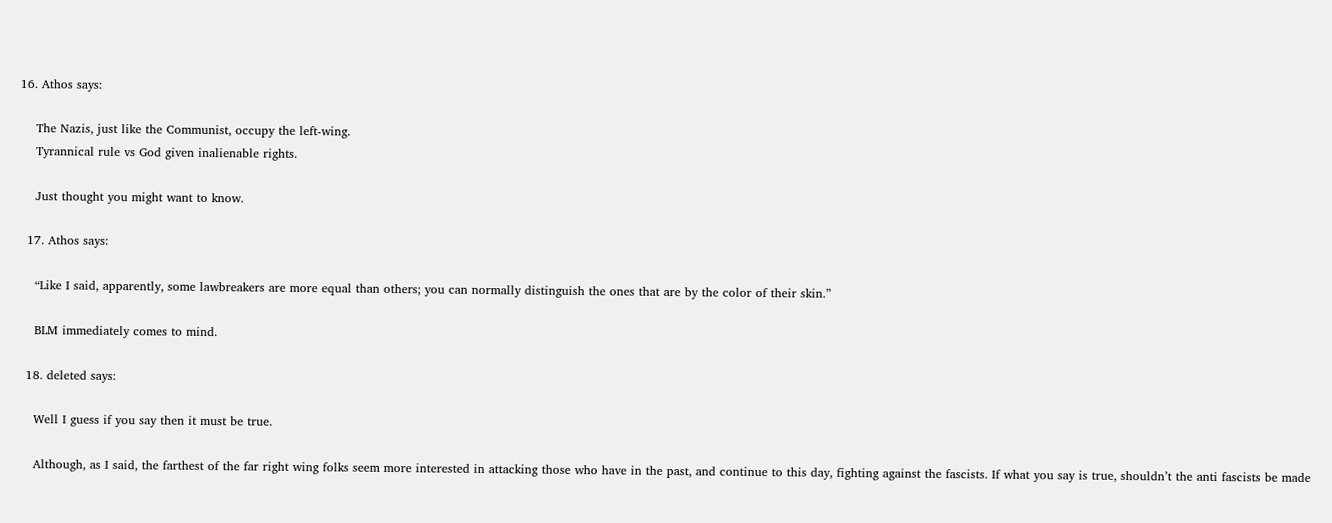16. Athos says:

    The Nazis, just like the Communist, occupy the left-wing.
    Tyrannical rule vs God given inalienable rights.

    Just thought you might want to know.

  17. Athos says:

    “Like I said, apparently, some lawbreakers are more equal than others; you can normally distinguish the ones that are by the color of their skin.”

    BLM immediately comes to mind.

  18. deleted says:

    Well I guess if you say then it must be true.

    Although, as I said, the farthest of the far right wing folks seem more interested in attacking those who have in the past, and continue to this day, fighting against the fascists. If what you say is true, shouldn’t the anti fascists be made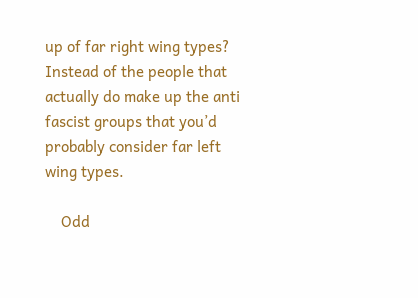up of far right wing types? Instead of the people that actually do make up the anti fascist groups that you’d probably consider far left wing types.

    Odd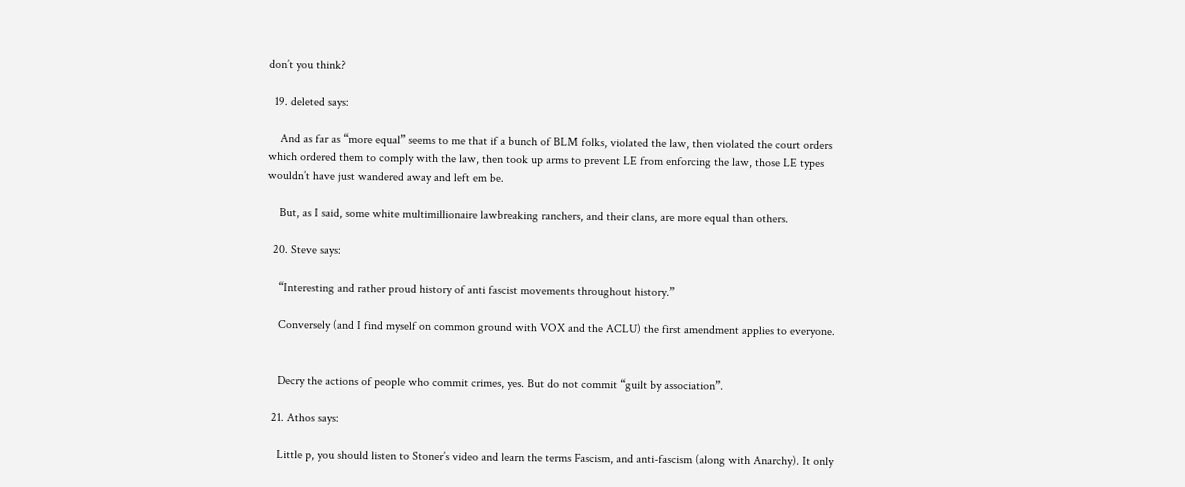don’t you think?

  19. deleted says:

    And as far as “more equal” seems to me that if a bunch of BLM folks, violated the law, then violated the court orders which ordered them to comply with the law, then took up arms to prevent LE from enforcing the law, those LE types wouldn’t have just wandered away and left em be.

    But, as I said, some white multimillionaire lawbreaking ranchers, and their clans, are more equal than others.

  20. Steve says:

    “Interesting and rather proud history of anti fascist movements throughout history.”

    Conversely (and I find myself on common ground with VOX and the ACLU) the first amendment applies to everyone.


    Decry the actions of people who commit crimes, yes. But do not commit “guilt by association”.

  21. Athos says:

    Little p, you should listen to Stoner’s video and learn the terms Fascism, and anti-fascism (along with Anarchy). It only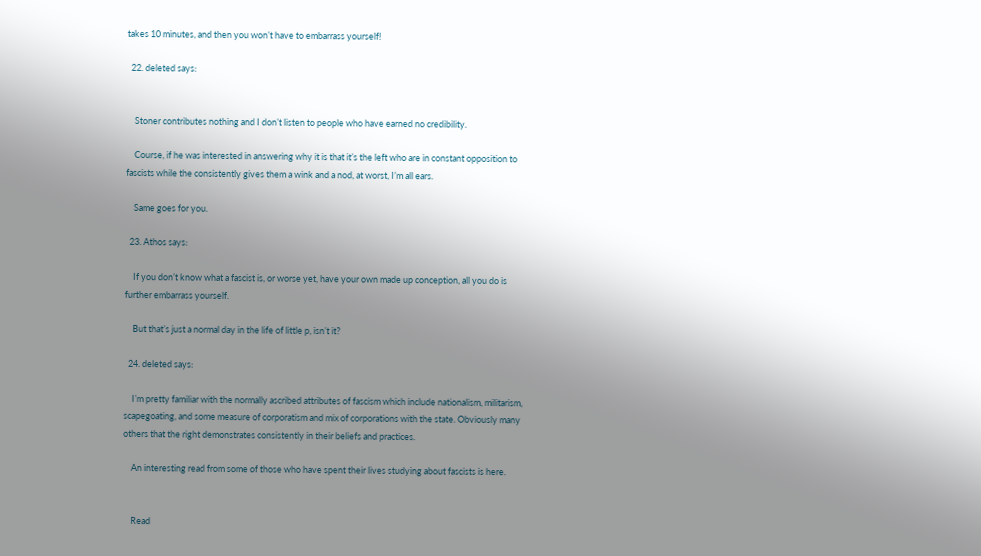takes 10 minutes, and then you won’t have to embarrass yourself!

  22. deleted says:


    Stoner contributes nothing and I don’t listen to people who have earned no credibility.

    Course, if he was interested in answering why it is that it’s the left who are in constant opposition to fascists while the consistently gives them a wink and a nod, at worst, I’m all ears.

    Same goes for you.

  23. Athos says:

    If you don’t know what a fascist is, or worse yet, have your own made up conception, all you do is further embarrass yourself.

    But that’s just a normal day in the life of little p, isn’t it?

  24. deleted says:

    I’m pretty familiar with the normally ascribed attributes of fascism which include nationalism, militarism, scapegoating, and some measure of corporatism and mix of corporations with the state. Obviously many others that the right demonstrates consistently in their beliefs and practices.

    An interesting read from some of those who have spent their lives studying about fascists is here.


    Read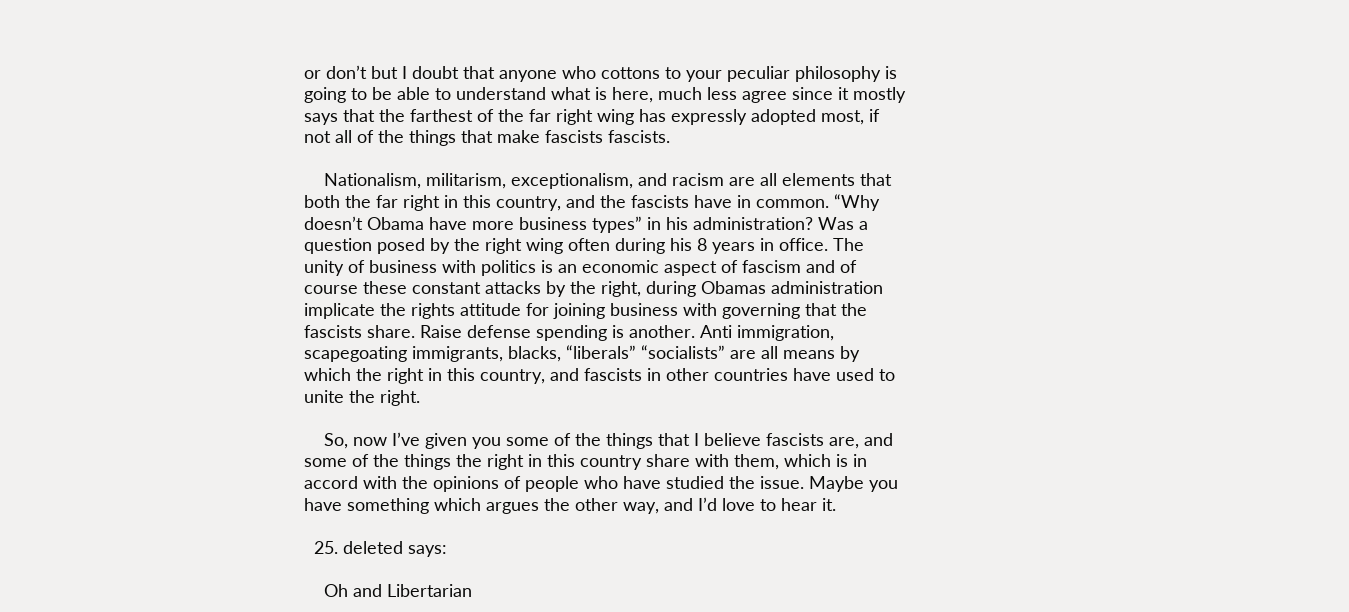or don’t but I doubt that anyone who cottons to your peculiar philosophy is going to be able to understand what is here, much less agree since it mostly says that the farthest of the far right wing has expressly adopted most, if not all of the things that make fascists fascists.

    Nationalism, militarism, exceptionalism, and racism are all elements that both the far right in this country, and the fascists have in common. “Why doesn’t Obama have more business types” in his administration? Was a question posed by the right wing often during his 8 years in office. The unity of business with politics is an economic aspect of fascism and of course these constant attacks by the right, during Obamas administration implicate the rights attitude for joining business with governing that the fascists share. Raise defense spending is another. Anti immigration, scapegoating immigrants, blacks, “liberals” “socialists” are all means by which the right in this country, and fascists in other countries have used to unite the right.

    So, now I’ve given you some of the things that I believe fascists are, and some of the things the right in this country share with them, which is in accord with the opinions of people who have studied the issue. Maybe you have something which argues the other way, and I’d love to hear it.

  25. deleted says:

    Oh and Libertarian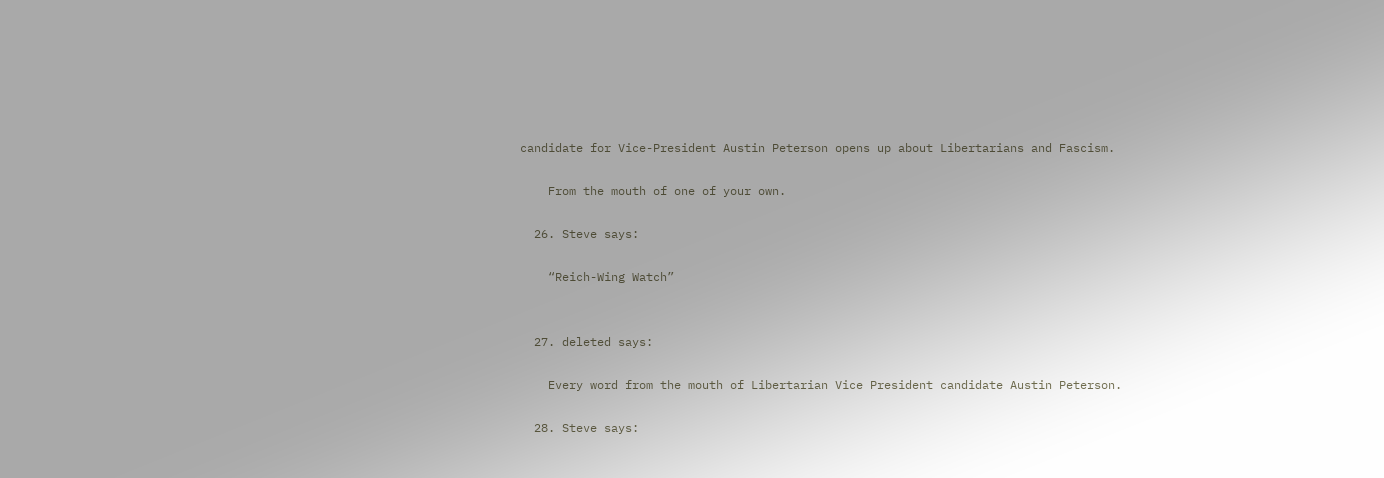candidate for Vice-President Austin Peterson opens up about Libertarians and Fascism.

    From the mouth of one of your own.

  26. Steve says:

    “Reich-Wing Watch”


  27. deleted says:

    Every word from the mouth of Libertarian Vice President candidate Austin Peterson.

  28. Steve says: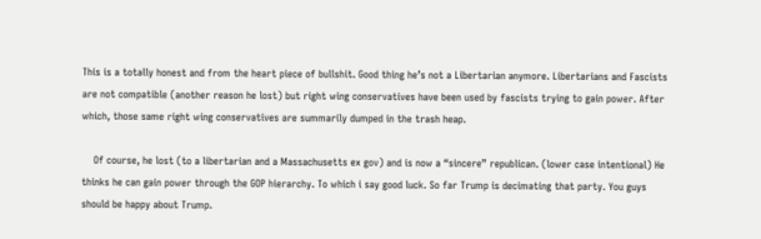This is a totally honest and from the heart piece of bullshit. Good thing he’s not a Libertarian anymore. Libertarians and Fascists are not compatible (another reason he lost) but right wing conservatives have been used by fascists trying to gain power. After which, those same right wing conservatives are summarily dumped in the trash heap.

    Of course, he lost (to a libertarian and a Massachusetts ex gov) and is now a “sincere” republican. (lower case intentional) He thinks he can gain power through the GOP hierarchy. To which i say good luck. So far Trump is decimating that party. You guys should be happy about Trump.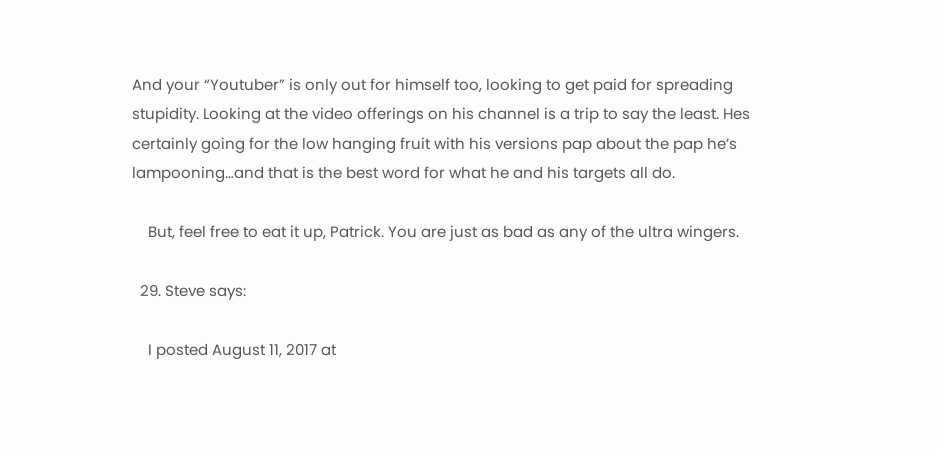And your “Youtuber” is only out for himself too, looking to get paid for spreading stupidity. Looking at the video offerings on his channel is a trip to say the least. Hes certainly going for the low hanging fruit with his versions pap about the pap he’s lampooning…and that is the best word for what he and his targets all do.

    But, feel free to eat it up, Patrick. You are just as bad as any of the ultra wingers.

  29. Steve says:

    I posted August 11, 2017 at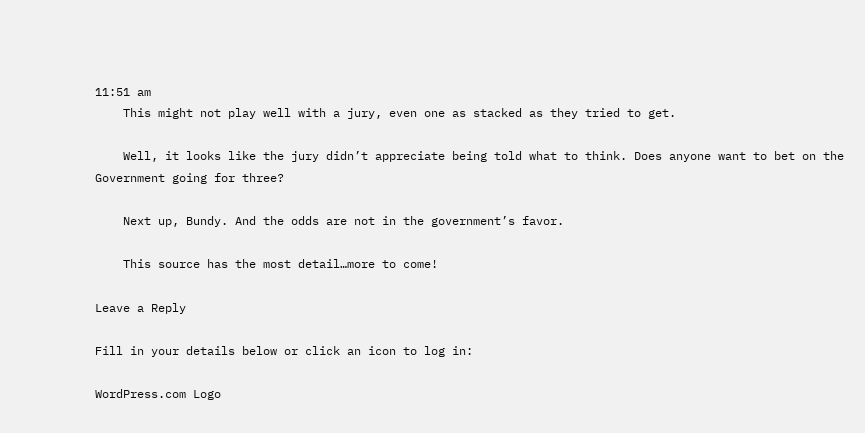11:51 am
    This might not play well with a jury, even one as stacked as they tried to get.

    Well, it looks like the jury didn’t appreciate being told what to think. Does anyone want to bet on the Government going for three?

    Next up, Bundy. And the odds are not in the government’s favor.

    This source has the most detail…more to come!

Leave a Reply

Fill in your details below or click an icon to log in:

WordPress.com Logo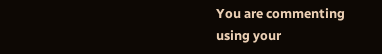You are commenting using your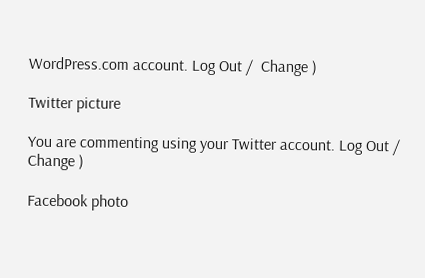WordPress.com account. Log Out /  Change )

Twitter picture

You are commenting using your Twitter account. Log Out /  Change )

Facebook photo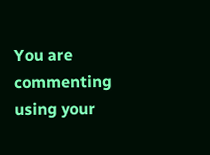You are commenting using your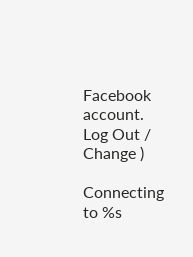Facebook account. Log Out /  Change )

Connecting to %s